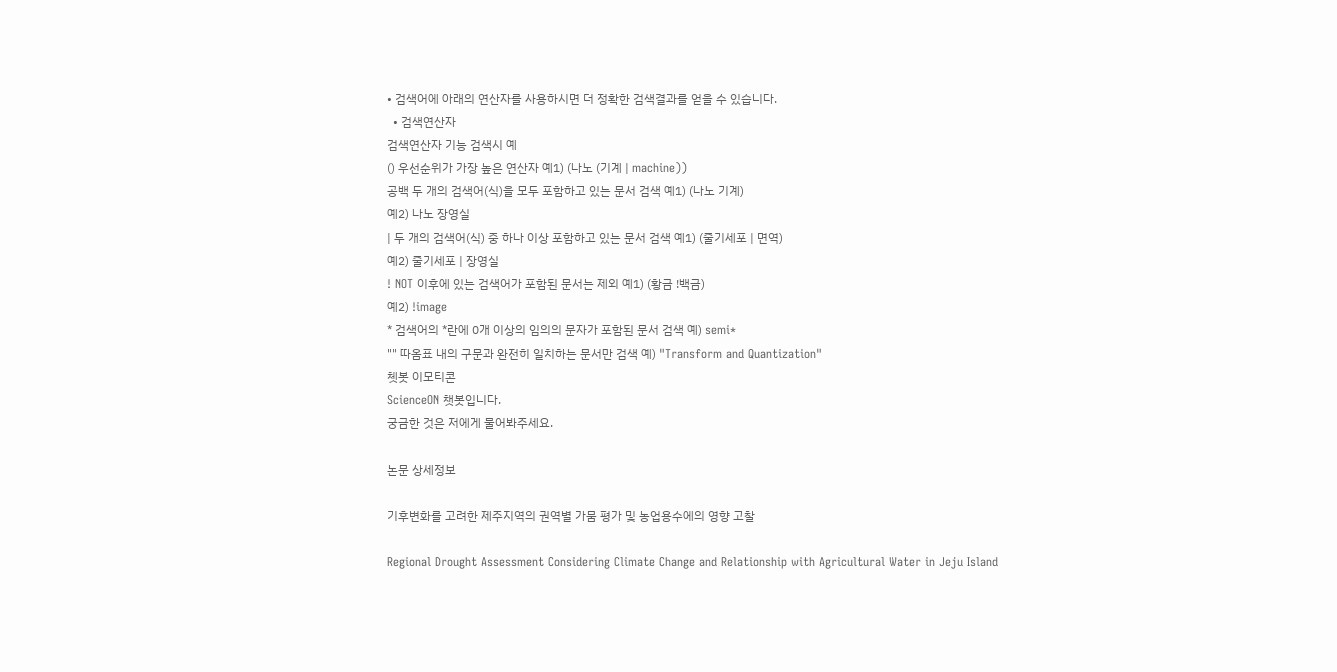• 검색어에 아래의 연산자를 사용하시면 더 정확한 검색결과를 얻을 수 있습니다.
  • 검색연산자
검색연산자 기능 검색시 예
() 우선순위가 가장 높은 연산자 예1) (나노 (기계 | machine))
공백 두 개의 검색어(식)을 모두 포함하고 있는 문서 검색 예1) (나노 기계)
예2) 나노 장영실
| 두 개의 검색어(식) 중 하나 이상 포함하고 있는 문서 검색 예1) (줄기세포 | 면역)
예2) 줄기세포 | 장영실
! NOT 이후에 있는 검색어가 포함된 문서는 제외 예1) (황금 !백금)
예2) !image
* 검색어의 *란에 0개 이상의 임의의 문자가 포함된 문서 검색 예) semi*
"" 따옴표 내의 구문과 완전히 일치하는 문서만 검색 예) "Transform and Quantization"
쳇봇 이모티콘
ScienceON 챗봇입니다.
궁금한 것은 저에게 물어봐주세요.

논문 상세정보

기후변화를 고려한 제주지역의 권역별 가뭄 평가 및 농업용수에의 영향 고찰

Regional Drought Assessment Considering Climate Change and Relationship with Agricultural Water in Jeju Island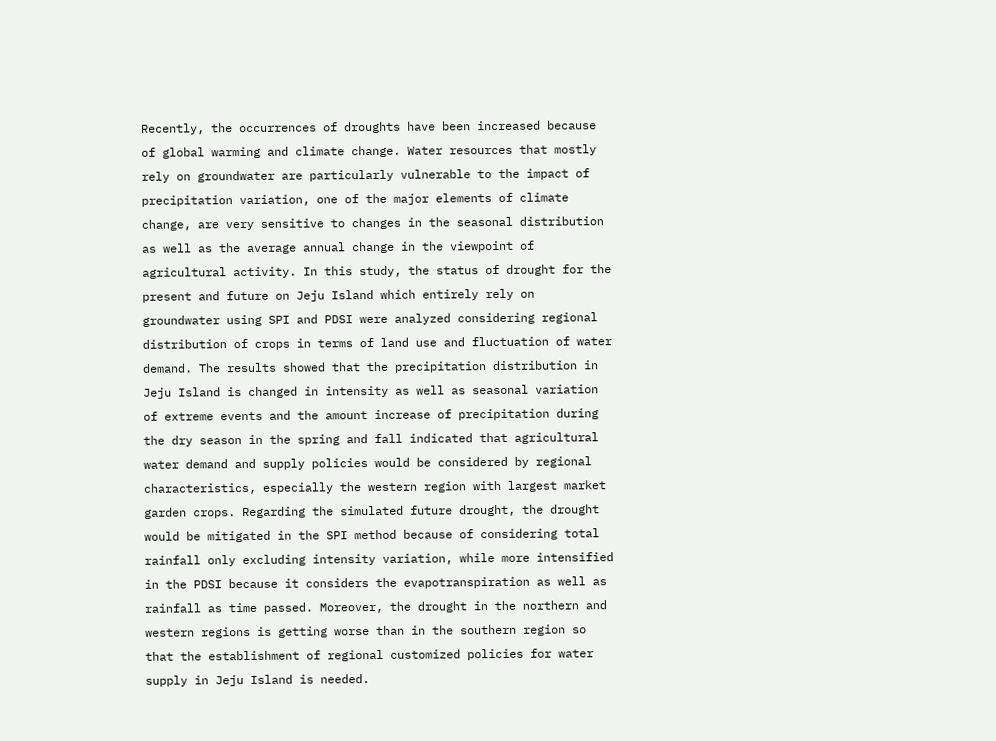Recently, the occurrences of droughts have been increased because of global warming and climate change. Water resources that mostly rely on groundwater are particularly vulnerable to the impact of precipitation variation, one of the major elements of climate change, are very sensitive to changes in the seasonal distribution as well as the average annual change in the viewpoint of agricultural activity. In this study, the status of drought for the present and future on Jeju Island which entirely rely on groundwater using SPI and PDSI were analyzed considering regional distribution of crops in terms of land use and fluctuation of water demand. The results showed that the precipitation distribution in Jeju Island is changed in intensity as well as seasonal variation of extreme events and the amount increase of precipitation during the dry season in the spring and fall indicated that agricultural water demand and supply policies would be considered by regional characteristics, especially the western region with largest market garden crops. Regarding the simulated future drought, the drought would be mitigated in the SPI method because of considering total rainfall only excluding intensity variation, while more intensified in the PDSI because it considers the evapotranspiration as well as rainfall as time passed. Moreover, the drought in the northern and western regions is getting worse than in the southern region so that the establishment of regional customized policies for water supply in Jeju Island is needed.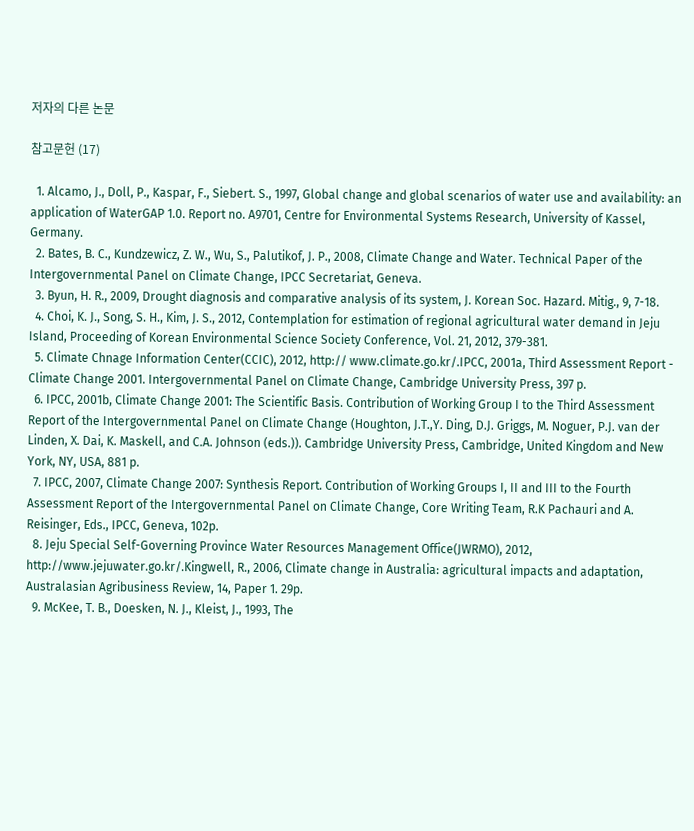저자의 다른 논문

참고문헌 (17)

  1. Alcamo, J., Doll, P., Kaspar, F., Siebert. S., 1997, Global change and global scenarios of water use and availability: an application of WaterGAP 1.0. Report no. A9701, Centre for Environmental Systems Research, University of Kassel, Germany.
  2. Bates, B. C., Kundzewicz, Z. W., Wu, S., Palutikof, J. P., 2008, Climate Change and Water. Technical Paper of the Intergovernmental Panel on Climate Change, IPCC Secretariat, Geneva.
  3. Byun, H. R., 2009, Drought diagnosis and comparative analysis of its system, J. Korean Soc. Hazard. Mitig., 9, 7-18.
  4. Choi, K. J., Song, S. H., Kim, J. S., 2012, Contemplation for estimation of regional agricultural water demand in Jeju Island, Proceeding of Korean Environmental Science Society Conference, Vol. 21, 2012, 379-381.
  5. Climate Chnage Information Center(CCIC), 2012, http:// www.climate.go.kr/.IPCC, 2001a, Third Assessment Report - Climate Change 2001. Intergovernmental Panel on Climate Change, Cambridge University Press, 397 p.
  6. IPCC, 2001b, Climate Change 2001: The Scientific Basis. Contribution of Working Group I to the Third Assessment Report of the Intergovernmental Panel on Climate Change (Houghton, J.T.,Y. Ding, D.J. Griggs, M. Noguer, P.J. van der Linden, X. Dai, K. Maskell, and C.A. Johnson (eds.)). Cambridge University Press, Cambridge, United Kingdom and New York, NY, USA, 881 p.
  7. IPCC, 2007, Climate Change 2007: Synthesis Report. Contribution of Working Groups I, II and III to the Fourth Assessment Report of the Intergovernmental Panel on Climate Change, Core Writing Team, R.K Pachauri and A. Reisinger, Eds., IPCC, Geneva, 102p.
  8. Jeju Special Self-Governing Province Water Resources Management Office(JWRMO), 2012, http://www.jejuwater.go.kr/.Kingwell, R., 2006, Climate change in Australia: agricultural impacts and adaptation, Australasian Agribusiness Review, 14, Paper 1. 29p.
  9. McKee, T. B., Doesken, N. J., Kleist, J., 1993, The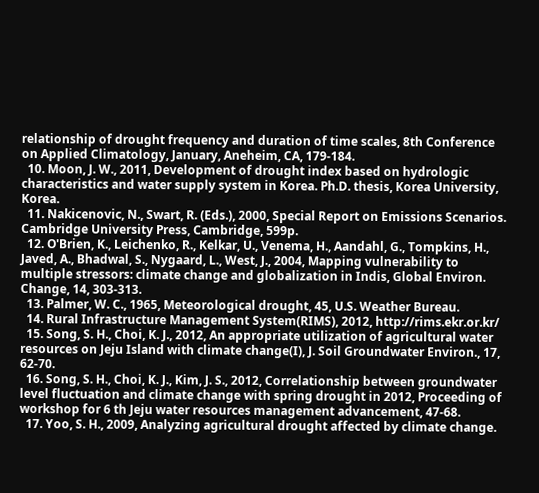relationship of drought frequency and duration of time scales, 8th Conference on Applied Climatology, January, Aneheim, CA, 179-184.
  10. Moon, J. W., 2011, Development of drought index based on hydrologic characteristics and water supply system in Korea. Ph.D. thesis, Korea University, Korea.
  11. Nakicenovic, N., Swart, R. (Eds.), 2000, Special Report on Emissions Scenarios. Cambridge University Press, Cambridge, 599p.
  12. O'Brien, K., Leichenko, R., Kelkar, U., Venema, H., Aandahl, G., Tompkins, H., Javed, A., Bhadwal, S., Nygaard, L., West, J., 2004, Mapping vulnerability to multiple stressors: climate change and globalization in Indis, Global Environ. Change, 14, 303-313.
  13. Palmer, W. C., 1965, Meteorological drought, 45, U.S. Weather Bureau.
  14. Rural Infrastructure Management System(RIMS), 2012, http://rims.ekr.or.kr/
  15. Song, S. H., Choi, K. J., 2012, An appropriate utilization of agricultural water resources on Jeju Island with climate change(I), J. Soil Groundwater Environ., 17, 62-70.
  16. Song, S. H., Choi, K. J., Kim, J. S., 2012, Correlationship between groundwater level fluctuation and climate change with spring drought in 2012, Proceeding of workshop for 6 th Jeju water resources management advancement, 47-68.
  17. Yoo, S. H., 2009, Analyzing agricultural drought affected by climate change.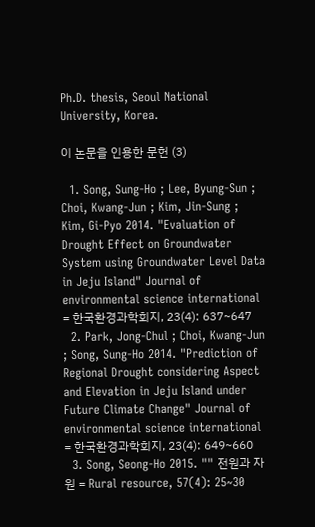Ph.D. thesis, Seoul National University, Korea.

이 논문을 인용한 문헌 (3)

  1. Song, Sung-Ho ; Lee, Byung-Sun ; Choi, Kwang-Jun ; Kim, Jin-Sung ; Kim, Gi-Pyo 2014. "Evaluation of Drought Effect on Groundwater System using Groundwater Level Data in Jeju Island" Journal of environmental science international = 한국환경과학회지, 23(4): 637~647
  2. Park, Jong-Chul ; Choi, Kwang-Jun ; Song, Sung-Ho 2014. "Prediction of Regional Drought considering Aspect and Elevation in Jeju Island under Future Climate Change" Journal of environmental science international = 한국환경과학회지, 23(4): 649~660
  3. Song, Seong-Ho 2015. "" 전원과 자원 = Rural resource, 57(4): 25~30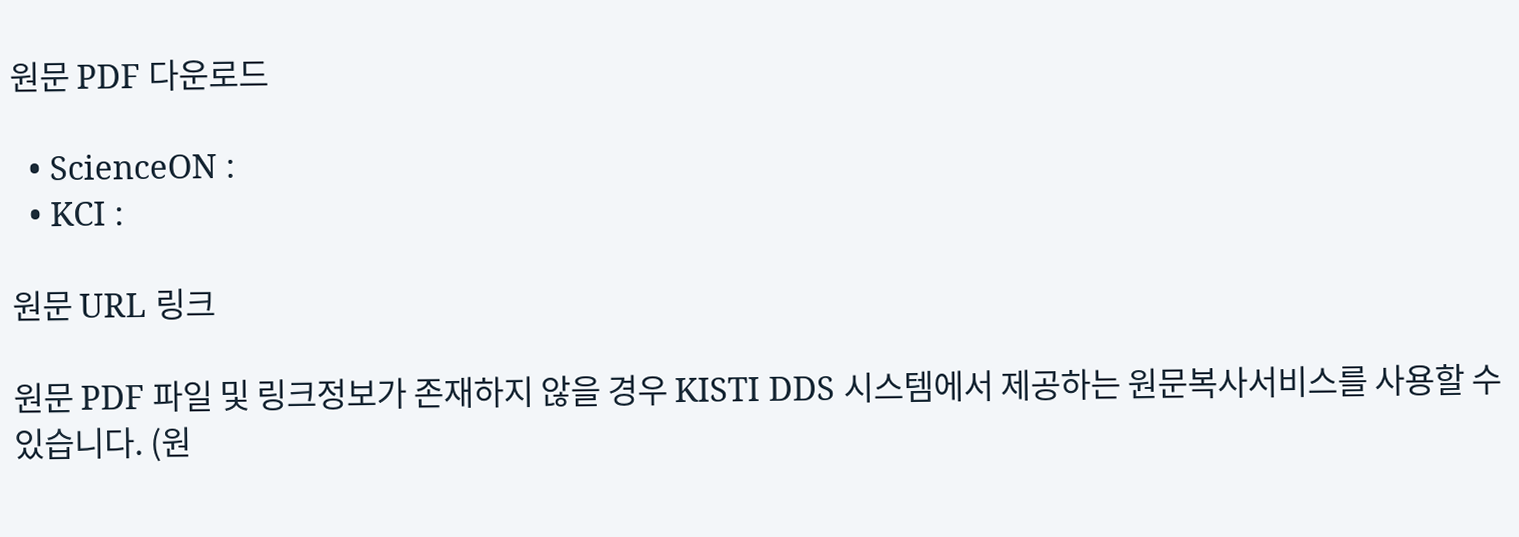원문 PDF 다운로드

  • ScienceON :
  • KCI :

원문 URL 링크

원문 PDF 파일 및 링크정보가 존재하지 않을 경우 KISTI DDS 시스템에서 제공하는 원문복사서비스를 사용할 수 있습니다. (원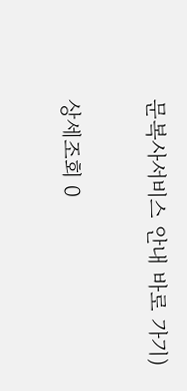문복사서비스 안내 바로 가기)

상세조회 0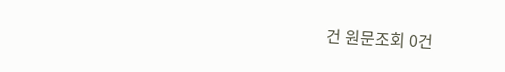건 원문조회 0건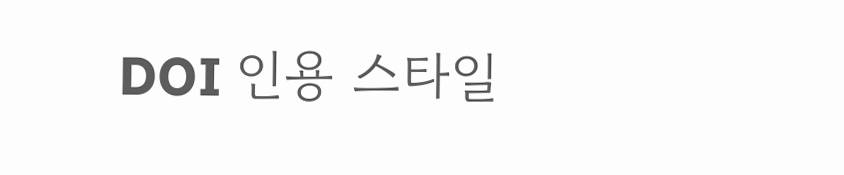DOI 인용 스타일